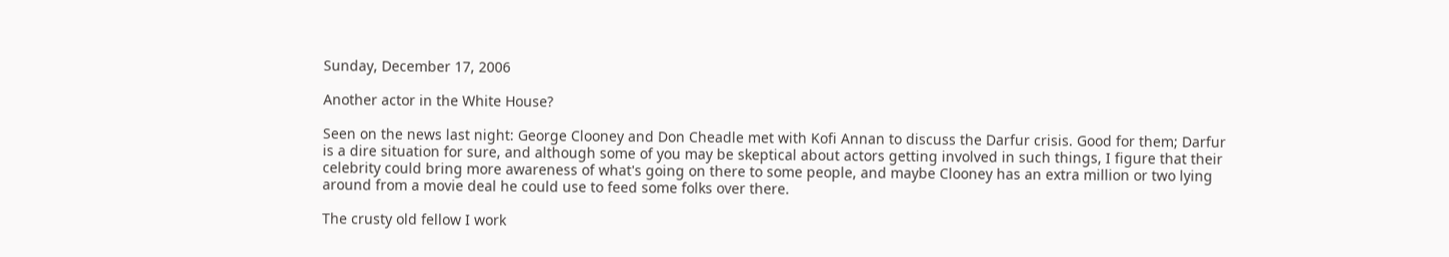Sunday, December 17, 2006

Another actor in the White House?

Seen on the news last night: George Clooney and Don Cheadle met with Kofi Annan to discuss the Darfur crisis. Good for them; Darfur is a dire situation for sure, and although some of you may be skeptical about actors getting involved in such things, I figure that their celebrity could bring more awareness of what's going on there to some people, and maybe Clooney has an extra million or two lying around from a movie deal he could use to feed some folks over there.

The crusty old fellow I work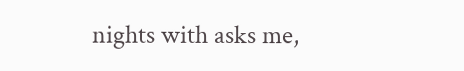nights with asks me,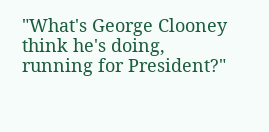"What's George Clooney think he's doing, running for President?"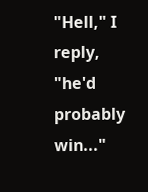"Hell," I reply, "he'd probably win..."